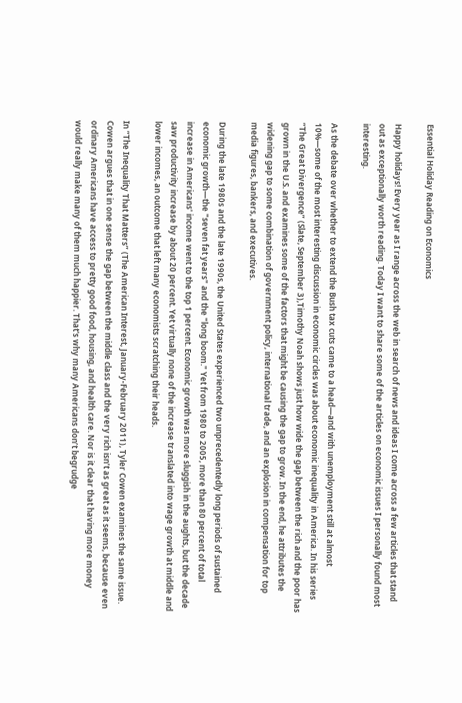Essential Holiday Reading on Economics

Happy holidays! Every year as I range across the web in search of news and ideas I come across a few articles that stand out as exceptionally worth reading. Today I want to share some of the articles on economic issues I personally found most interesting.

As the debate over whether to extend the Bush tax cuts came to a head—and with unemployment still at almost 10%—some of the most interesting discussion in economic circles was about economic inequality in America. In his series “The Great Divergence” (Slate, September 3),Timothy Noah shows just how wide the gap between the rich and the poor has grown in the U.S. and examines some of the factors that might be causing the gap to grow. In the end, he attributes the widening gap to some combination of government policy, international trade, and an explosion in compensation for top media figures, bankers, and executives.

During the late 1980s and the late 1990s, the United States experienced two unprecedentedly long periods of sustained economic growth—the "seven fat years" and the "long boom." Yet from 1980 to 2005, more than 80 percent of total increase in Americans' income went to the top 1 percent. Economic growth was more sluggish in the aughts, but the decade saw productivity increase by about 20 percent. Yet virtually none of the increase translated into wage growth at middle and lower incomes, an outcome that left many economists scratching their heads.

In “The Inequality That Matters” (The American Interest, January-February 2011), Tyler Cowen examines the same issue. Cowen argues that in one sense the gap between the middle class and the very rich isn’t as great as it seems, because even ordinary Americans have access to pretty good food, housing, and health care. Nor is it clear that having more money would really make many of them much happier. That's why many Americans don’t begrudge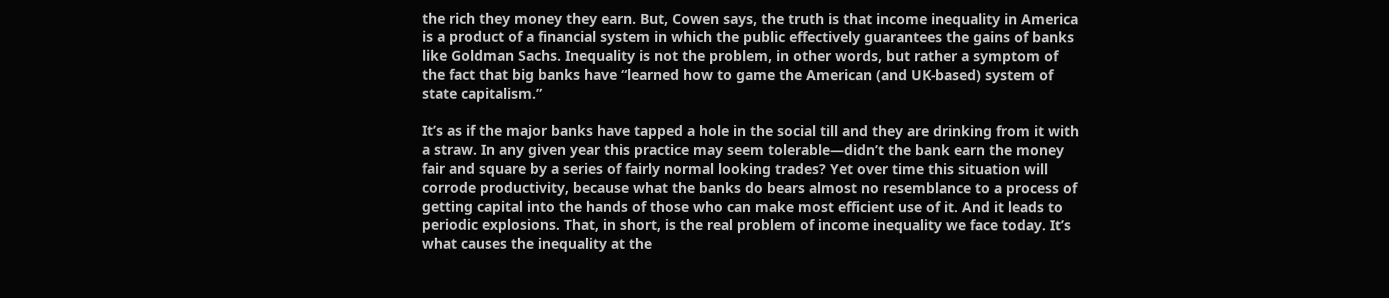the rich they money they earn. But, Cowen says, the truth is that income inequality in America is a product of a financial system in which the public effectively guarantees the gains of banks like Goldman Sachs. Inequality is not the problem, in other words, but rather a symptom of the fact that big banks have “learned how to game the American (and UK-based) system of state capitalism.”

It’s as if the major banks have tapped a hole in the social till and they are drinking from it with a straw. In any given year this practice may seem tolerable—didn’t the bank earn the money fair and square by a series of fairly normal looking trades? Yet over time this situation will corrode productivity, because what the banks do bears almost no resemblance to a process of getting capital into the hands of those who can make most efficient use of it. And it leads to periodic explosions. That, in short, is the real problem of income inequality we face today. It’s what causes the inequality at the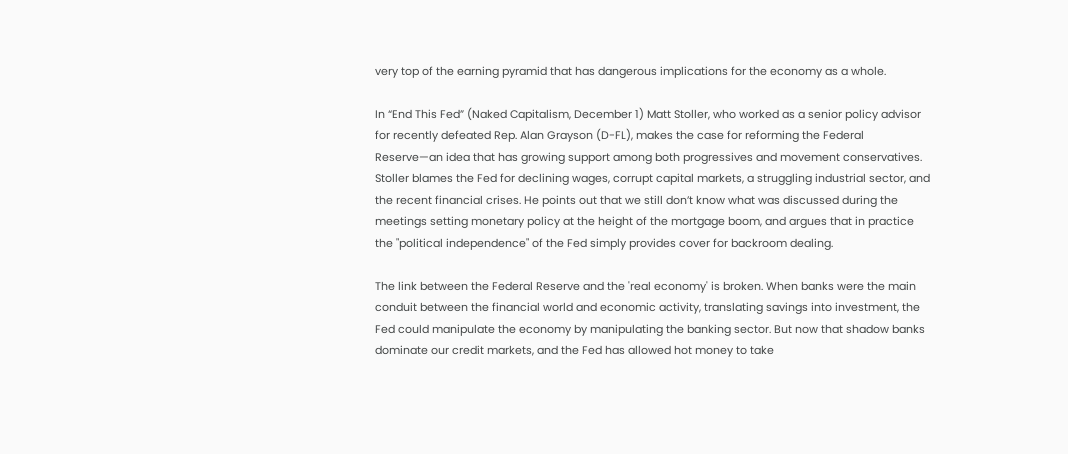very top of the earning pyramid that has dangerous implications for the economy as a whole.

In “End This Fed” (Naked Capitalism, December 1) Matt Stoller, who worked as a senior policy advisor for recently defeated Rep. Alan Grayson (D-FL), makes the case for reforming the Federal Reserve—an idea that has growing support among both progressives and movement conservatives. Stoller blames the Fed for declining wages, corrupt capital markets, a struggling industrial sector, and the recent financial crises. He points out that we still don’t know what was discussed during the meetings setting monetary policy at the height of the mortgage boom, and argues that in practice the "political independence" of the Fed simply provides cover for backroom dealing.

The link between the Federal Reserve and the 'real economy' is broken. When banks were the main conduit between the financial world and economic activity, translating savings into investment, the Fed could manipulate the economy by manipulating the banking sector. But now that shadow banks dominate our credit markets, and the Fed has allowed hot money to take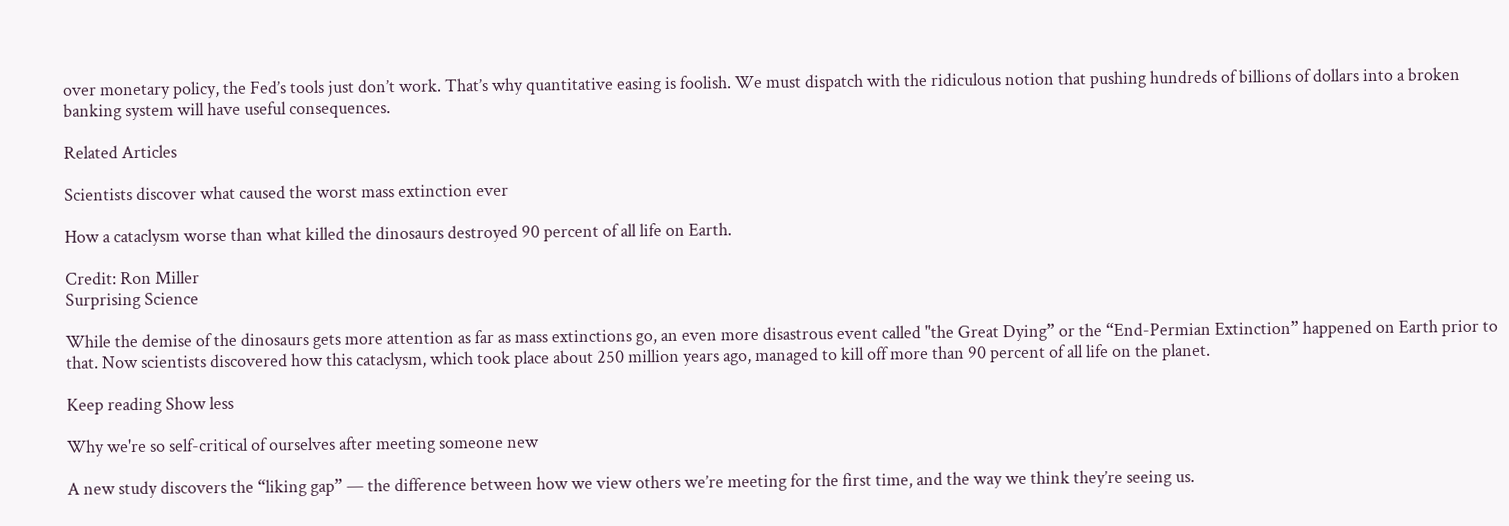over monetary policy, the Fed’s tools just don’t work. That’s why quantitative easing is foolish. We must dispatch with the ridiculous notion that pushing hundreds of billions of dollars into a broken banking system will have useful consequences.

Related Articles

Scientists discover what caused the worst mass extinction ever

How a cataclysm worse than what killed the dinosaurs destroyed 90 percent of all life on Earth.

Credit: Ron Miller
Surprising Science

While the demise of the dinosaurs gets more attention as far as mass extinctions go, an even more disastrous event called "the Great Dying” or the “End-Permian Extinction” happened on Earth prior to that. Now scientists discovered how this cataclysm, which took place about 250 million years ago, managed to kill off more than 90 percent of all life on the planet.

Keep reading Show less

Why we're so self-critical of ourselves after meeting someone new

A new study discovers the “liking gap” — the difference between how we view others we’re meeting for the first time, and the way we think they’re seeing us.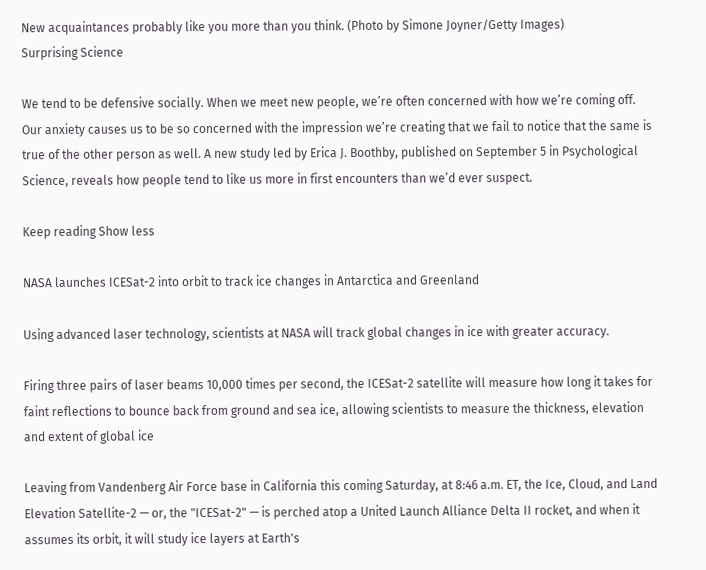New acquaintances probably like you more than you think. (Photo by Simone Joyner/Getty Images)
Surprising Science

We tend to be defensive socially. When we meet new people, we’re often concerned with how we’re coming off. Our anxiety causes us to be so concerned with the impression we’re creating that we fail to notice that the same is true of the other person as well. A new study led by Erica J. Boothby, published on September 5 in Psychological Science, reveals how people tend to like us more in first encounters than we’d ever suspect.

Keep reading Show less

NASA launches ICESat-2 into orbit to track ice changes in Antarctica and Greenland

Using advanced laser technology, scientists at NASA will track global changes in ice with greater accuracy.

Firing three pairs of laser beams 10,000 times per second, the ICESat-2 satellite will measure how long it takes for faint reflections to bounce back from ground and sea ice, allowing scientists to measure the thickness, elevation and extent of global ice

Leaving from Vandenberg Air Force base in California this coming Saturday, at 8:46 a.m. ET, the Ice, Cloud, and Land Elevation Satellite-2 — or, the "ICESat-2" — is perched atop a United Launch Alliance Delta II rocket, and when it assumes its orbit, it will study ice layers at Earth's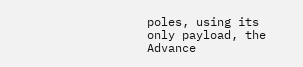poles, using its only payload, the Advance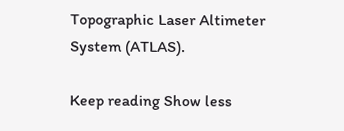Topographic Laser Altimeter System (ATLAS).

Keep reading Show less